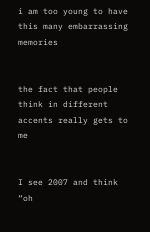i am too young to have this many embarrassing memories


the fact that people think in different accents really gets to me


I see 2007 and think “oh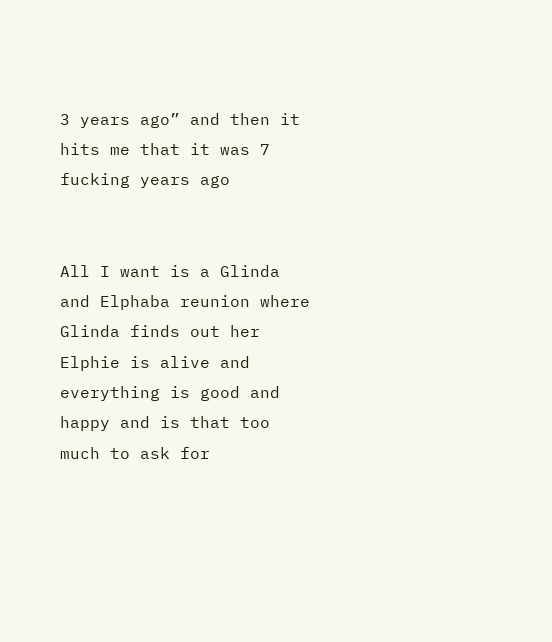3 years ago” and then it hits me that it was 7 fucking years ago


All I want is a Glinda and Elphaba reunion where Glinda finds out her Elphie is alive and everything is good and happy and is that too much to ask for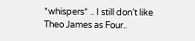*whispers* .. I still don’t like Theo James as Four..